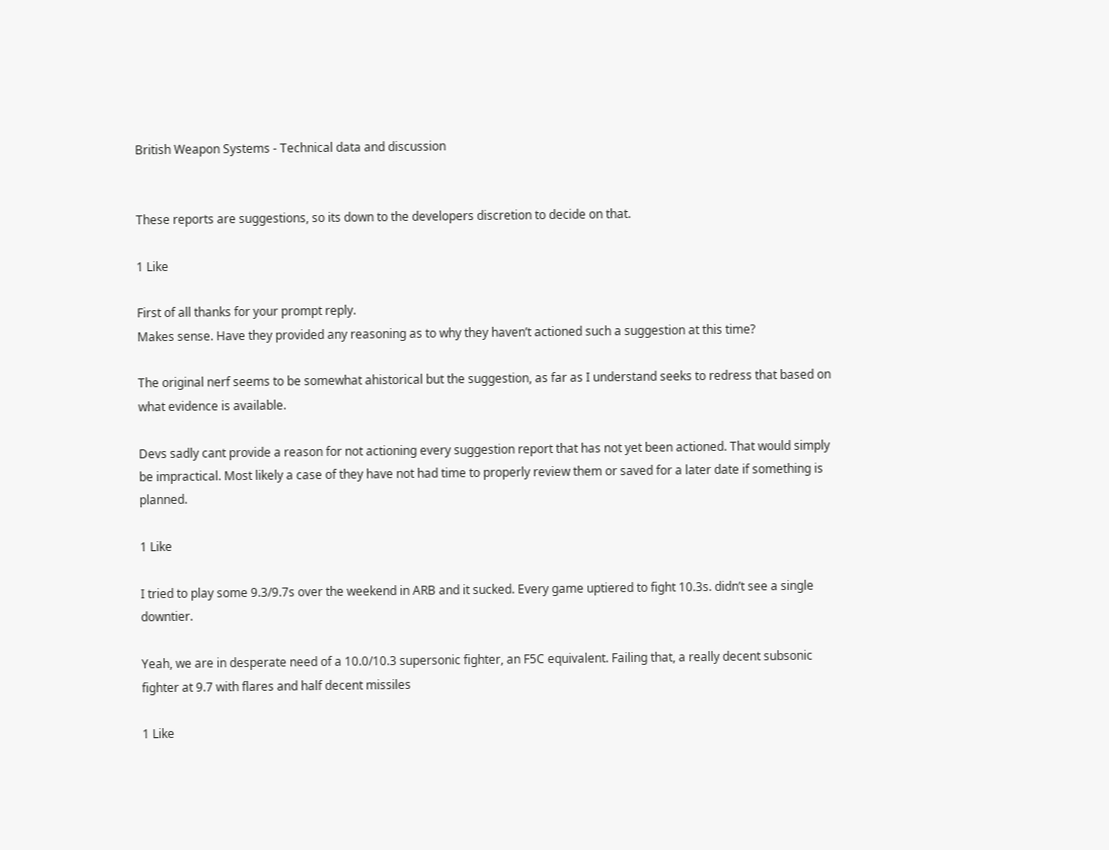British Weapon Systems - Technical data and discussion


These reports are suggestions, so its down to the developers discretion to decide on that.

1 Like

First of all thanks for your prompt reply.
Makes sense. Have they provided any reasoning as to why they haven’t actioned such a suggestion at this time?

The original nerf seems to be somewhat ahistorical but the suggestion, as far as I understand seeks to redress that based on what evidence is available.

Devs sadly cant provide a reason for not actioning every suggestion report that has not yet been actioned. That would simply be impractical. Most likely a case of they have not had time to properly review them or saved for a later date if something is planned.

1 Like

I tried to play some 9.3/9.7s over the weekend in ARB and it sucked. Every game uptiered to fight 10.3s. didn’t see a single downtier.

Yeah, we are in desperate need of a 10.0/10.3 supersonic fighter, an F5C equivalent. Failing that, a really decent subsonic fighter at 9.7 with flares and half decent missiles

1 Like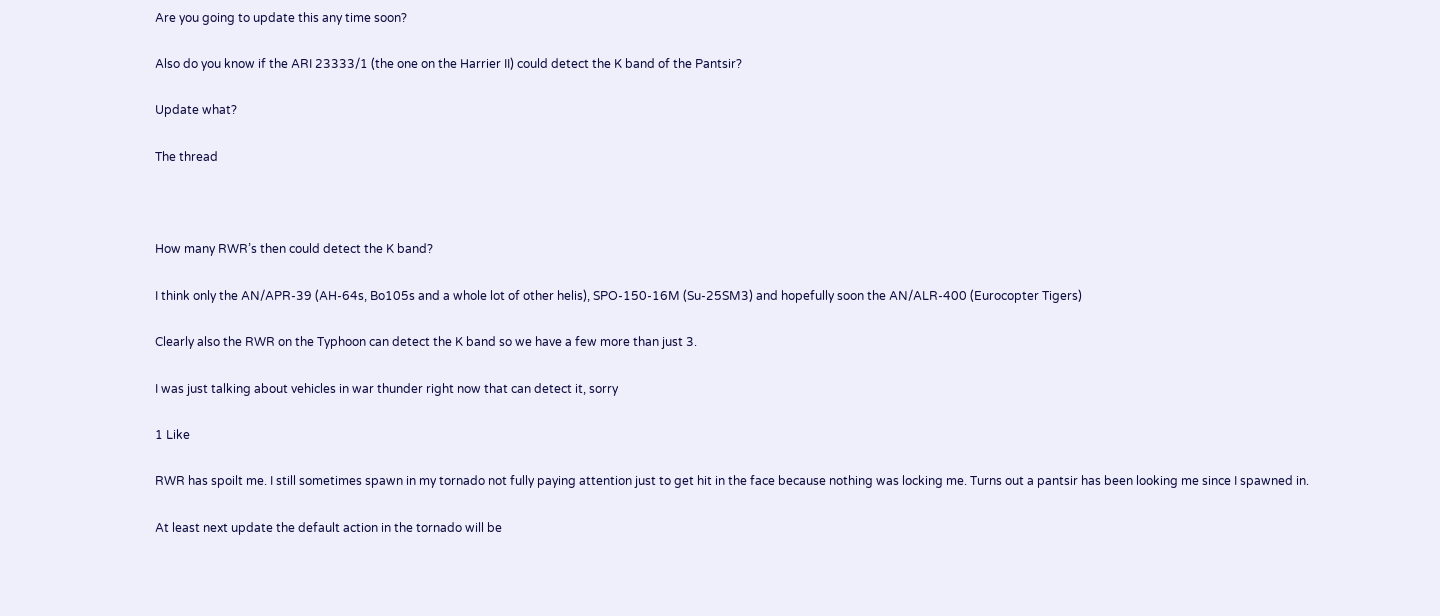Are you going to update this any time soon?

Also do you know if the ARI 23333/1 (the one on the Harrier II) could detect the K band of the Pantsir?

Update what?

The thread



How many RWR’s then could detect the K band?

I think only the AN/APR-39 (AH-64s, Bo105s and a whole lot of other helis), SPO-150-16M (Su-25SM3) and hopefully soon the AN/ALR-400 (Eurocopter Tigers)

Clearly also the RWR on the Typhoon can detect the K band so we have a few more than just 3.

I was just talking about vehicles in war thunder right now that can detect it, sorry

1 Like

RWR has spoilt me. I still sometimes spawn in my tornado not fully paying attention just to get hit in the face because nothing was locking me. Turns out a pantsir has been looking me since I spawned in.

At least next update the default action in the tornado will be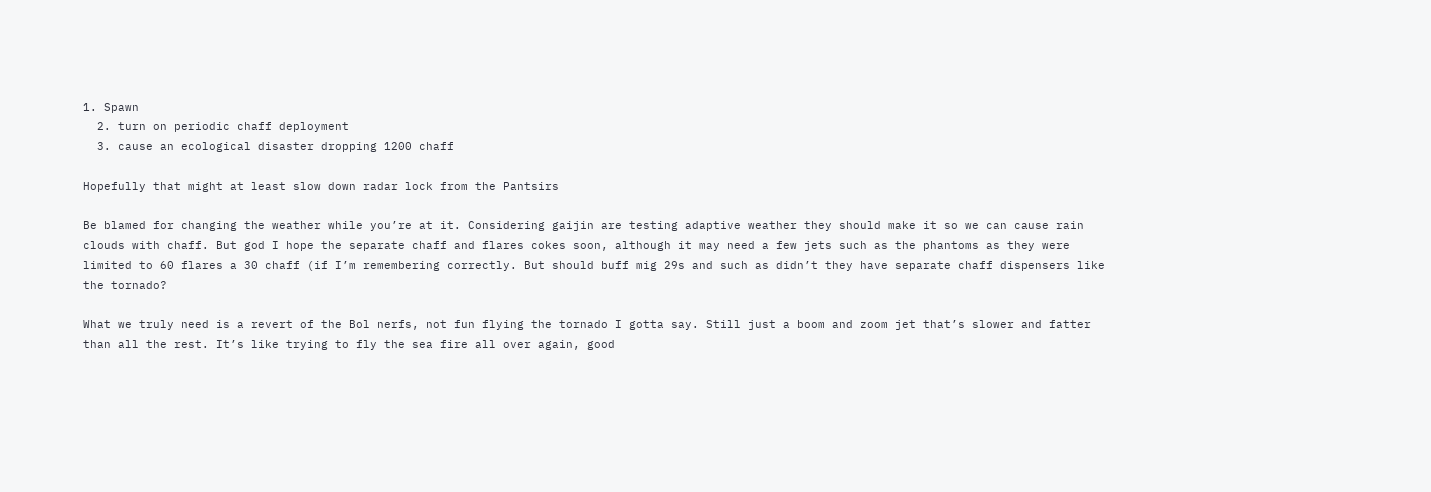1. Spawn
  2. turn on periodic chaff deployment
  3. cause an ecological disaster dropping 1200 chaff

Hopefully that might at least slow down radar lock from the Pantsirs

Be blamed for changing the weather while you’re at it. Considering gaijin are testing adaptive weather they should make it so we can cause rain clouds with chaff. But god I hope the separate chaff and flares cokes soon, although it may need a few jets such as the phantoms as they were limited to 60 flares a 30 chaff (if I’m remembering correctly. But should buff mig 29s and such as didn’t they have separate chaff dispensers like the tornado?

What we truly need is a revert of the Bol nerfs, not fun flying the tornado I gotta say. Still just a boom and zoom jet that’s slower and fatter than all the rest. It’s like trying to fly the sea fire all over again, good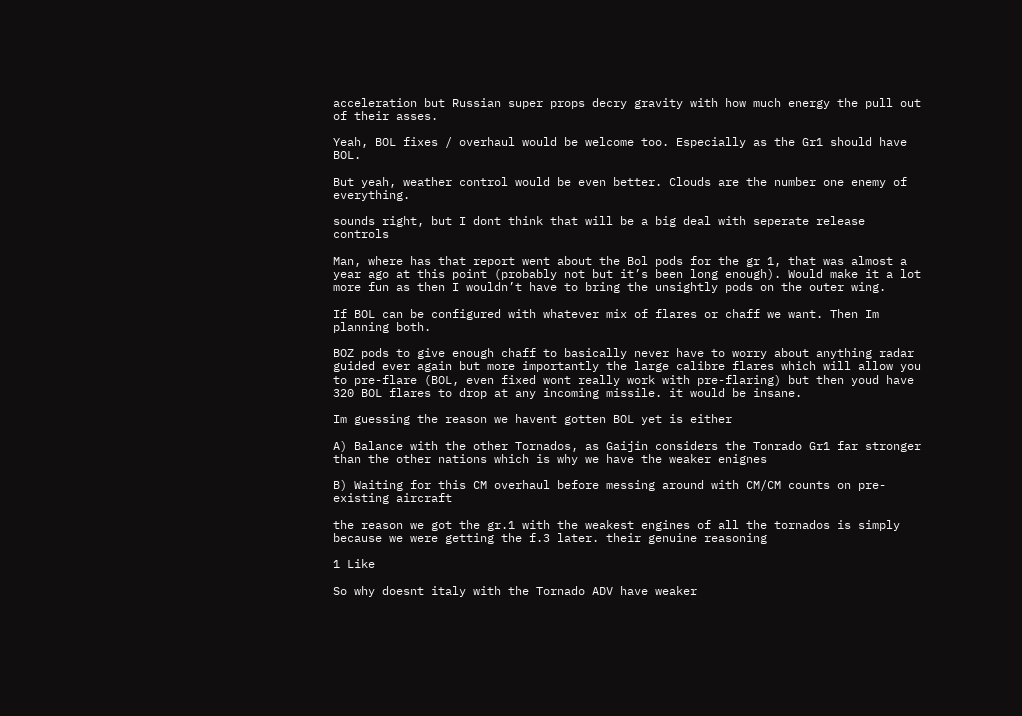acceleration but Russian super props decry gravity with how much energy the pull out of their asses.

Yeah, BOL fixes / overhaul would be welcome too. Especially as the Gr1 should have BOL.

But yeah, weather control would be even better. Clouds are the number one enemy of everything.

sounds right, but I dont think that will be a big deal with seperate release controls

Man, where has that report went about the Bol pods for the gr 1, that was almost a year ago at this point (probably not but it’s been long enough). Would make it a lot more fun as then I wouldn’t have to bring the unsightly pods on the outer wing.

If BOL can be configured with whatever mix of flares or chaff we want. Then Im planning both.

BOZ pods to give enough chaff to basically never have to worry about anything radar guided ever again but more importantly the large calibre flares which will allow you to pre-flare (BOL, even fixed wont really work with pre-flaring) but then youd have 320 BOL flares to drop at any incoming missile. it would be insane.

Im guessing the reason we havent gotten BOL yet is either

A) Balance with the other Tornados, as Gaijin considers the Tonrado Gr1 far stronger than the other nations which is why we have the weaker enignes

B) Waiting for this CM overhaul before messing around with CM/CM counts on pre-existing aircraft

the reason we got the gr.1 with the weakest engines of all the tornados is simply because we were getting the f.3 later. their genuine reasoning

1 Like

So why doesnt italy with the Tornado ADV have weaker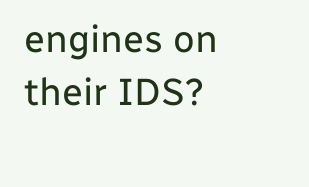engines on their IDS?